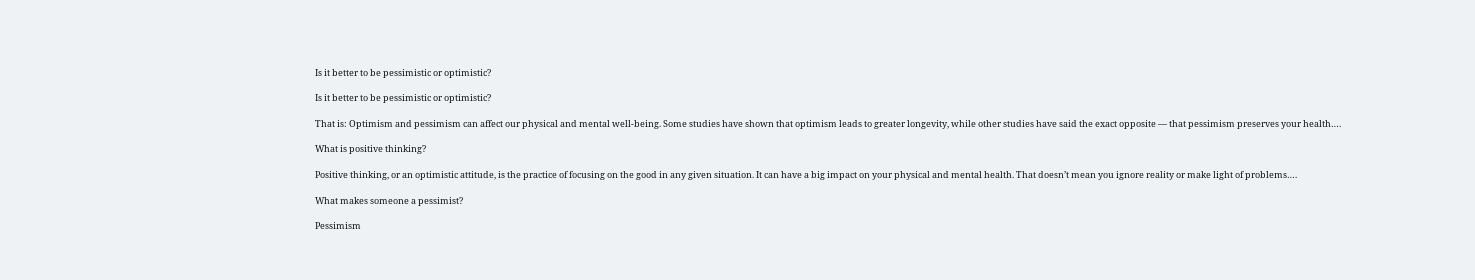Is it better to be pessimistic or optimistic?

Is it better to be pessimistic or optimistic?

That is: Optimism and pessimism can affect our physical and mental well-being. Some studies have shown that optimism leads to greater longevity, while other studies have said the exact opposite — that pessimism preserves your health….

What is positive thinking?

Positive thinking, or an optimistic attitude, is the practice of focusing on the good in any given situation. It can have a big impact on your physical and mental health. That doesn’t mean you ignore reality or make light of problems….

What makes someone a pessimist?

Pessimism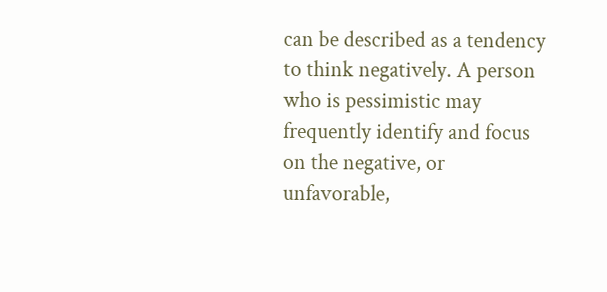can be described as a tendency to think negatively. A person who is pessimistic may frequently identify and focus on the negative, or unfavorable,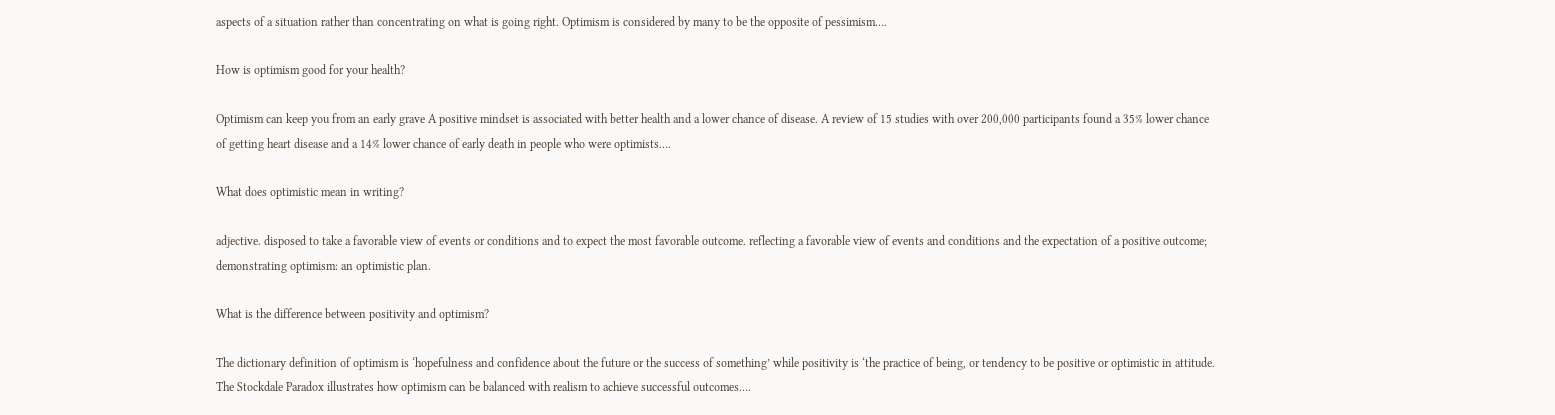aspects of a situation rather than concentrating on what is going right. Optimism is considered by many to be the opposite of pessimism….

How is optimism good for your health?

Optimism can keep you from an early grave A positive mindset is associated with better health and a lower chance of disease. A review of 15 studies with over 200,000 participants found a 35% lower chance of getting heart disease and a 14% lower chance of early death in people who were optimists….

What does optimistic mean in writing?

adjective. disposed to take a favorable view of events or conditions and to expect the most favorable outcome. reflecting a favorable view of events and conditions and the expectation of a positive outcome; demonstrating optimism: an optimistic plan.

What is the difference between positivity and optimism?

The dictionary definition of optimism is ‘hopefulness and confidence about the future or the success of something’ while positivity is ‘the practice of being, or tendency to be positive or optimistic in attitude. The Stockdale Paradox illustrates how optimism can be balanced with realism to achieve successful outcomes….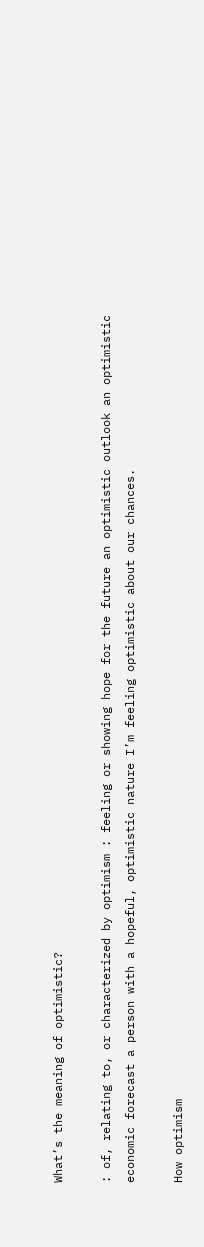What’s the meaning of optimistic?

: of, relating to, or characterized by optimism : feeling or showing hope for the future an optimistic outlook an optimistic economic forecast a person with a hopeful, optimistic nature I’m feeling optimistic about our chances.

How optimism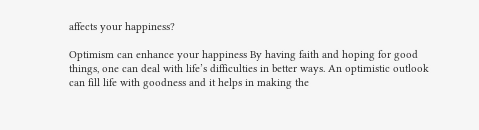affects your happiness?

Optimism can enhance your happiness By having faith and hoping for good things, one can deal with life’s difficulties in better ways. An optimistic outlook can fill life with goodness and it helps in making the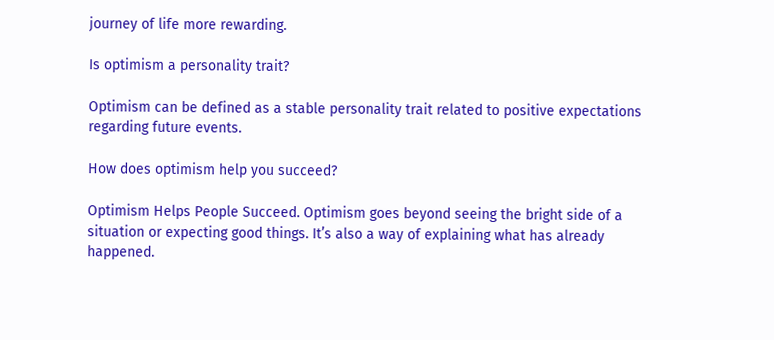journey of life more rewarding.

Is optimism a personality trait?

Optimism can be defined as a stable personality trait related to positive expectations regarding future events.

How does optimism help you succeed?

Optimism Helps People Succeed. Optimism goes beyond seeing the bright side of a situation or expecting good things. It’s also a way of explaining what has already happened.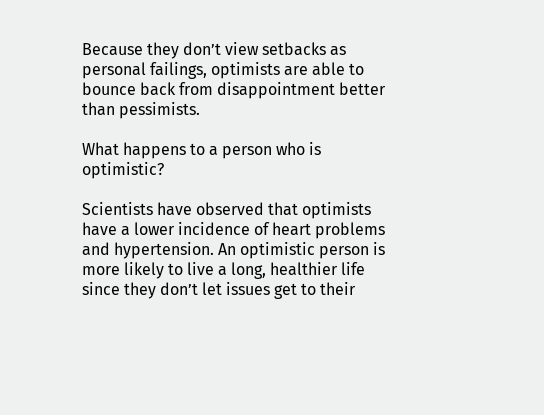Because they don’t view setbacks as personal failings, optimists are able to bounce back from disappointment better than pessimists.

What happens to a person who is optimistic?

Scientists have observed that optimists have a lower incidence of heart problems and hypertension. An optimistic person is more likely to live a long, healthier life since they don’t let issues get to their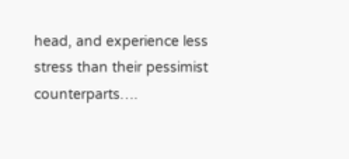head, and experience less stress than their pessimist counterparts….